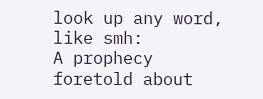look up any word, like smh:
A prophecy foretold about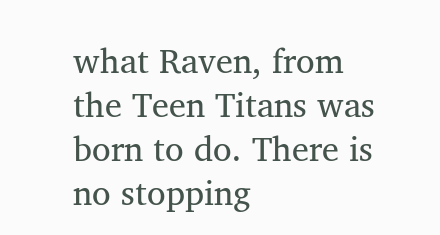what Raven, from the Teen Titans was born to do. There is no stopping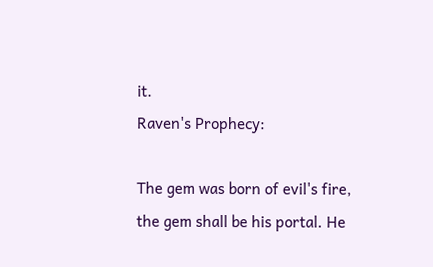it.
Raven's Prophecy:

The gem was born of evil's fire, the gem shall be his portal. He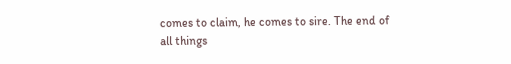comes to claim, he comes to sire. The end of all things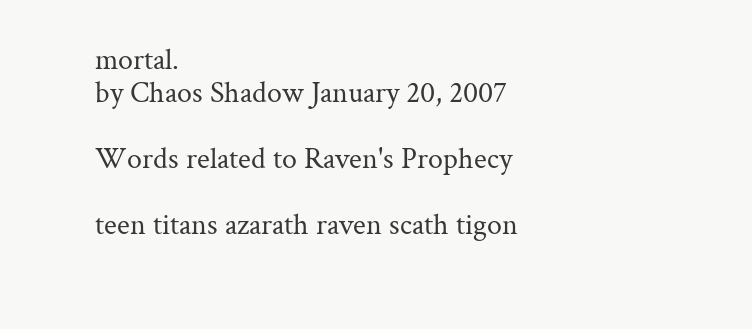mortal.
by Chaos Shadow January 20, 2007

Words related to Raven's Prophecy

teen titans azarath raven scath tigon